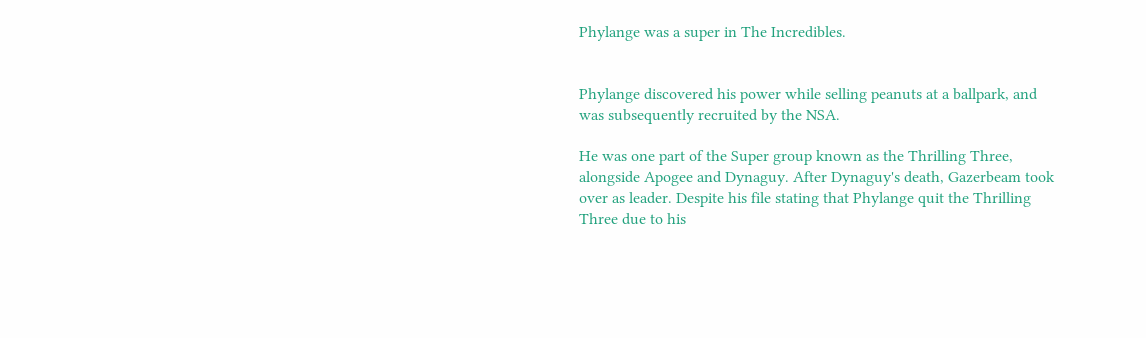Phylange was a super in The Incredibles.


Phylange discovered his power while selling peanuts at a ballpark, and was subsequently recruited by the NSA.

He was one part of the Super group known as the Thrilling Three, alongside Apogee and Dynaguy. After Dynaguy's death, Gazerbeam took over as leader. Despite his file stating that Phylange quit the Thrilling Three due to his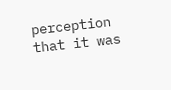perception that it was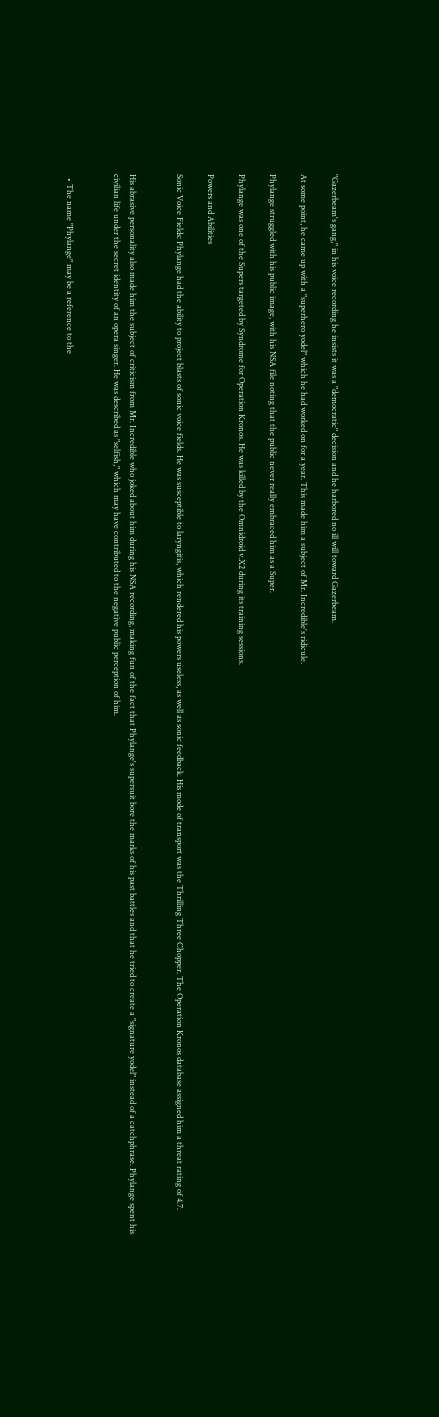"Gazerbeam's gang," in his voice recording he insists it was a "democratic" decision and he harbored no ill will toward Gazerbeam.

At some point, he came up with a "superhero yodel" which he had worked on for a year. This made him a subject of Mr. Incredible's ridicule.

Phylange struggled with his public image, with his NSA file noting that the public never really embraced him as a Super.

Phylange was one of the Supers targeted by Syndrome for Operation Kronos. He was killed by the Omnidroid v.X2 during its training sessions.

Powers and Abilities

Sonic Voice Fields: Phylange had the ability to project blasts of sonic voice fields. He was susceptible to laryngitis, which rendered his powers useless, as well as sonic feedback. His mode of transport was the Thrilling Three Chopper. The Operation Kronos database assigned him a threat rating of 4.7.


His abrasive personality also made him the subject of criticism from Mr. Incredible who joked about him during his NSA recording, making fun of the fact that Phylange's supersuit bore the marks of his past battles and that he tried to create a "signature yodel" instead of a catchphrase. Phylange spent his civilian life under the secret identity of an opera singer. He was described as "selfish," which may have contributed to the negative public perception of him.


  • The name "Phylange" may be a reference to the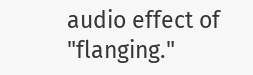audio effect of "flanging."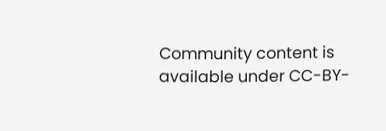Community content is available under CC-BY-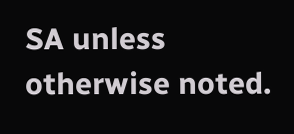SA unless otherwise noted.